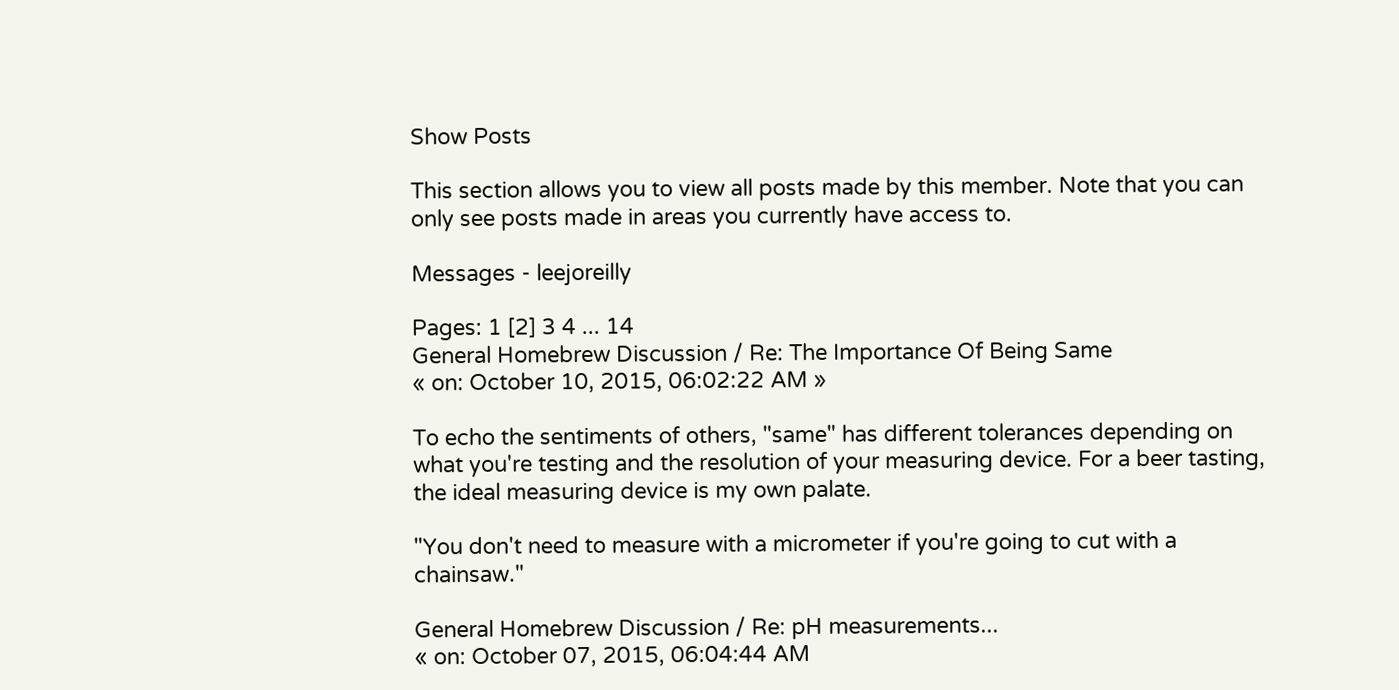Show Posts

This section allows you to view all posts made by this member. Note that you can only see posts made in areas you currently have access to.

Messages - leejoreilly

Pages: 1 [2] 3 4 ... 14
General Homebrew Discussion / Re: The Importance Of Being Same
« on: October 10, 2015, 06:02:22 AM »

To echo the sentiments of others, "same" has different tolerances depending on what you're testing and the resolution of your measuring device. For a beer tasting, the ideal measuring device is my own palate.

"You don't need to measure with a micrometer if you're going to cut with a chainsaw."

General Homebrew Discussion / Re: pH measurements...
« on: October 07, 2015, 06:04:44 AM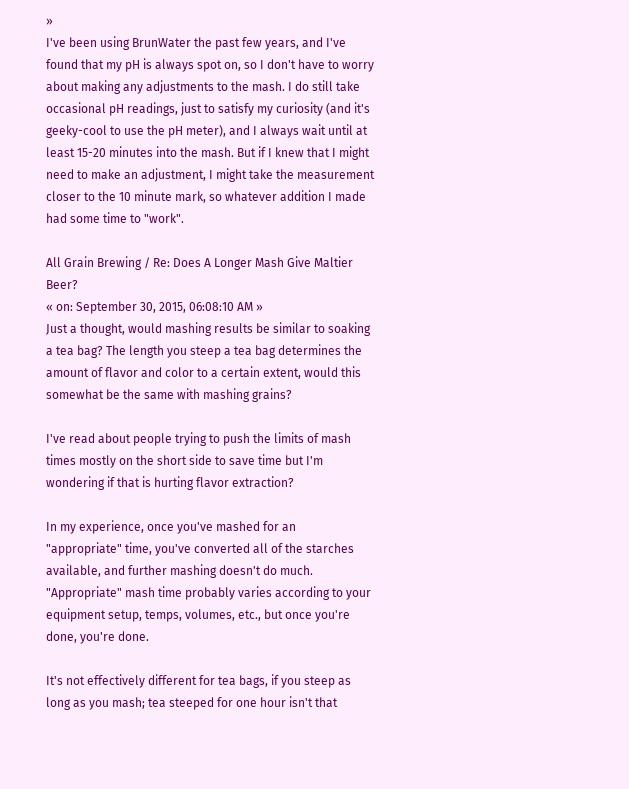»
I've been using BrunWater the past few years, and I've found that my pH is always spot on, so I don't have to worry about making any adjustments to the mash. I do still take occasional pH readings, just to satisfy my curiosity (and it's geeky-cool to use the pH meter), and I always wait until at least 15-20 minutes into the mash. But if I knew that I might need to make an adjustment, I might take the measurement closer to the 10 minute mark, so whatever addition I made had some time to "work".

All Grain Brewing / Re: Does A Longer Mash Give Maltier Beer?
« on: September 30, 2015, 06:08:10 AM »
Just a thought, would mashing results be similar to soaking a tea bag? The length you steep a tea bag determines the amount of flavor and color to a certain extent, would this somewhat be the same with mashing grains?

I've read about people trying to push the limits of mash times mostly on the short side to save time but I'm wondering if that is hurting flavor extraction?

In my experience, once you've mashed for an "appropriate" time, you've converted all of the starches available, and further mashing doesn't do much. "Appropriate" mash time probably varies according to your equipment setup, temps, volumes, etc., but once you're done, you're done.

It's not effectively different for tea bags, if you steep as long as you mash; tea steeped for one hour isn't that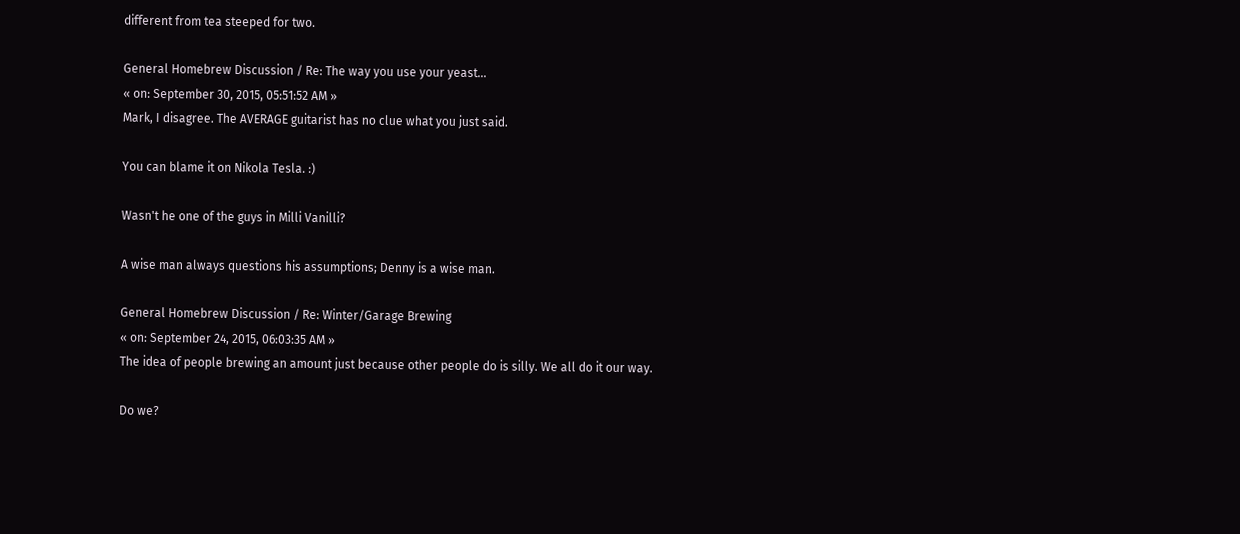different from tea steeped for two.

General Homebrew Discussion / Re: The way you use your yeast...
« on: September 30, 2015, 05:51:52 AM »
Mark, I disagree. The AVERAGE guitarist has no clue what you just said.

You can blame it on Nikola Tesla. :)

Wasn't he one of the guys in Milli Vanilli?

A wise man always questions his assumptions; Denny is a wise man.

General Homebrew Discussion / Re: Winter/Garage Brewing
« on: September 24, 2015, 06:03:35 AM »
The idea of people brewing an amount just because other people do is silly. We all do it our way.

Do we?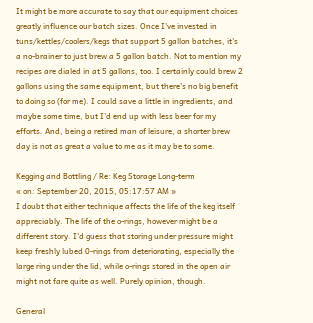It might be more accurate to say that our equipment choices greatly influence our batch sizes. Once I've invested in tuns/kettles/coolers/kegs that support 5 gallon batches, it's a no-brainer to just brew a 5 gallon batch. Not to mention my recipes are dialed in at 5 gallons, too. I certainly could brew 2 gallons using the same equipment, but there's no big benefit to doing so (for me). I could save a little in ingredients, and maybe some time, but I'd end up with less beer for my efforts. And, being a retired man of leisure, a shorter brew day is not as great a value to me as it may be to some.

Kegging and Bottling / Re: Keg Storage Long-term
« on: September 20, 2015, 05:17:57 AM »
I doubt that either technique affects the life of the keg itself appreciably. The life of the o-rings, however might be a different story. I'd guess that storing under pressure might keep freshly lubed 0-rings from deteriorating, especially the large ring under the lid, while o-rings stored in the open air might not fare quite as well. Purely opinion, though.

General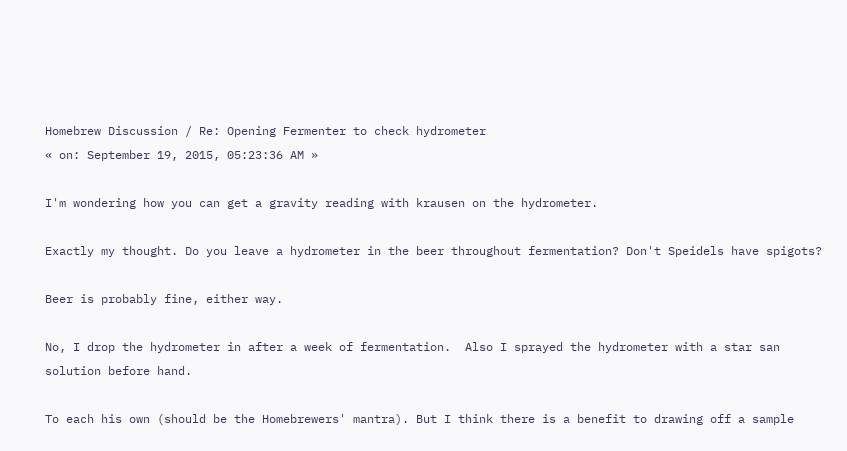Homebrew Discussion / Re: Opening Fermenter to check hydrometer
« on: September 19, 2015, 05:23:36 AM »

I'm wondering how you can get a gravity reading with krausen on the hydrometer.

Exactly my thought. Do you leave a hydrometer in the beer throughout fermentation? Don't Speidels have spigots?

Beer is probably fine, either way.

No, I drop the hydrometer in after a week of fermentation.  Also I sprayed the hydrometer with a star san solution before hand.

To each his own (should be the Homebrewers' mantra). But I think there is a benefit to drawing off a sample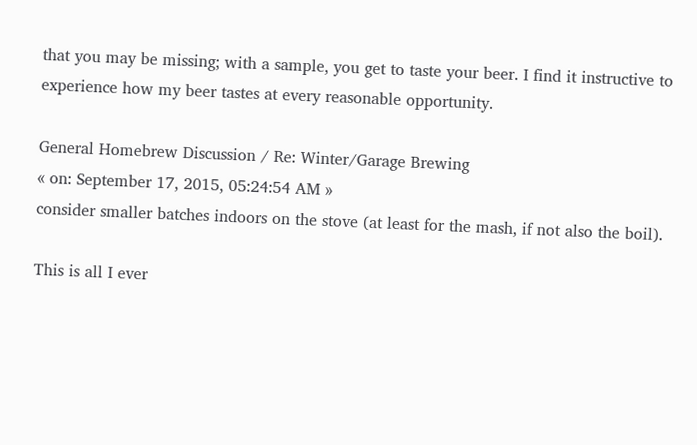that you may be missing; with a sample, you get to taste your beer. I find it instructive to experience how my beer tastes at every reasonable opportunity.

General Homebrew Discussion / Re: Winter/Garage Brewing
« on: September 17, 2015, 05:24:54 AM »
consider smaller batches indoors on the stove (at least for the mash, if not also the boil).

This is all I ever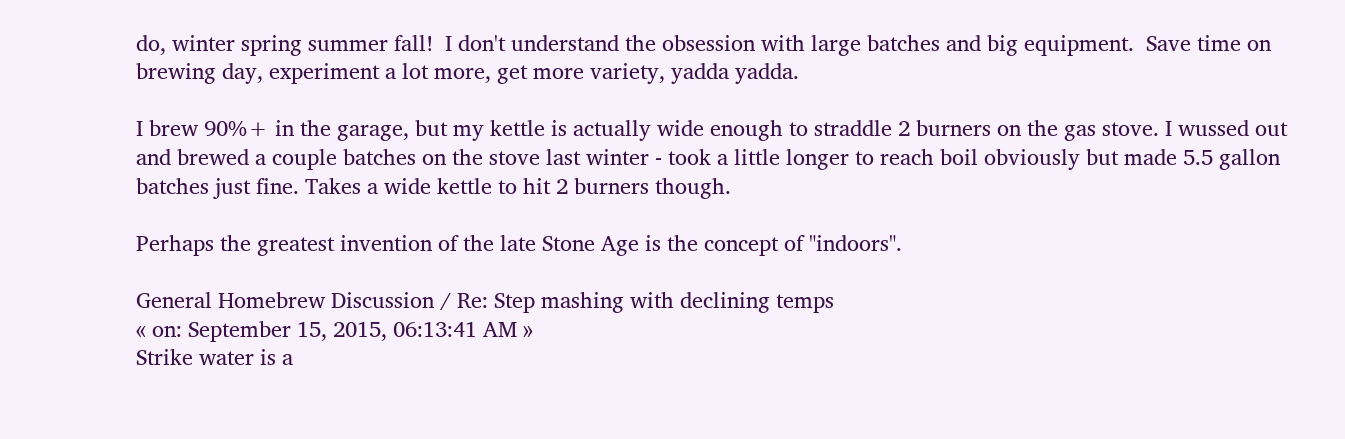do, winter spring summer fall!  I don't understand the obsession with large batches and big equipment.  Save time on brewing day, experiment a lot more, get more variety, yadda yadda.

I brew 90%+ in the garage, but my kettle is actually wide enough to straddle 2 burners on the gas stove. I wussed out and brewed a couple batches on the stove last winter - took a little longer to reach boil obviously but made 5.5 gallon batches just fine. Takes a wide kettle to hit 2 burners though.

Perhaps the greatest invention of the late Stone Age is the concept of "indoors".

General Homebrew Discussion / Re: Step mashing with declining temps
« on: September 15, 2015, 06:13:41 AM »
Strike water is a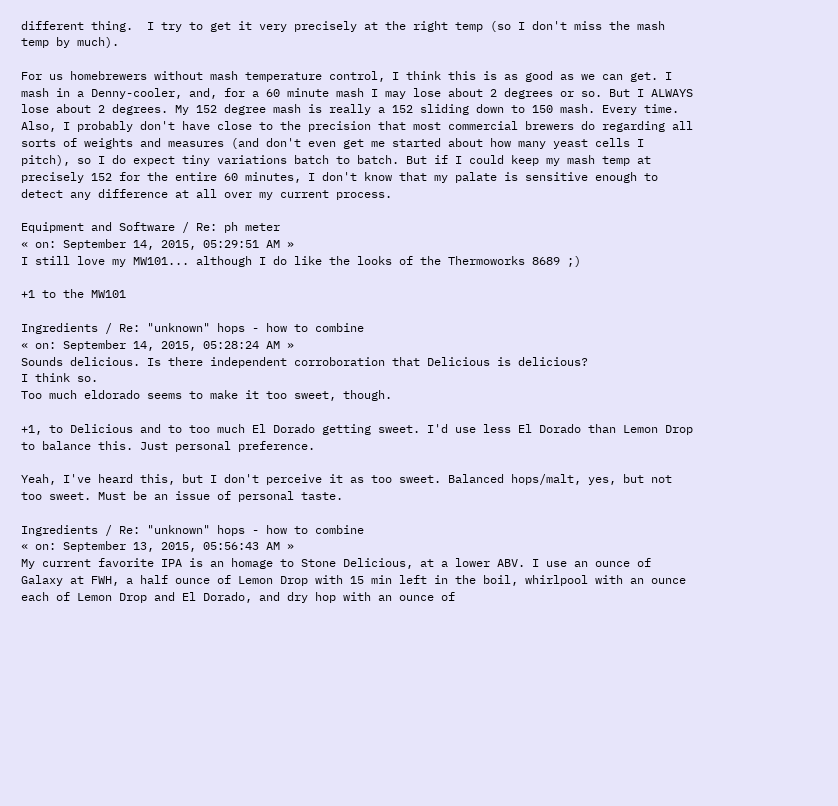different thing.  I try to get it very precisely at the right temp (so I don't miss the mash temp by much).

For us homebrewers without mash temperature control, I think this is as good as we can get. I mash in a Denny-cooler, and, for a 60 minute mash I may lose about 2 degrees or so. But I ALWAYS lose about 2 degrees. My 152 degree mash is really a 152 sliding down to 150 mash. Every time. Also, I probably don't have close to the precision that most commercial brewers do regarding all sorts of weights and measures (and don't even get me started about how many yeast cells I pitch), so I do expect tiny variations batch to batch. But if I could keep my mash temp at precisely 152 for the entire 60 minutes, I don't know that my palate is sensitive enough to detect any difference at all over my current process.

Equipment and Software / Re: ph meter
« on: September 14, 2015, 05:29:51 AM »
I still love my MW101... although I do like the looks of the Thermoworks 8689 ;)

+1 to the MW101

Ingredients / Re: "unknown" hops - how to combine
« on: September 14, 2015, 05:28:24 AM »
Sounds delicious. Is there independent corroboration that Delicious is delicious?
I think so.
Too much eldorado seems to make it too sweet, though.

+1, to Delicious and to too much El Dorado getting sweet. I'd use less El Dorado than Lemon Drop to balance this. Just personal preference.

Yeah, I've heard this, but I don't perceive it as too sweet. Balanced hops/malt, yes, but not too sweet. Must be an issue of personal taste.

Ingredients / Re: "unknown" hops - how to combine
« on: September 13, 2015, 05:56:43 AM »
My current favorite IPA is an homage to Stone Delicious, at a lower ABV. I use an ounce of Galaxy at FWH, a half ounce of Lemon Drop with 15 min left in the boil, whirlpool with an ounce each of Lemon Drop and El Dorado, and dry hop with an ounce of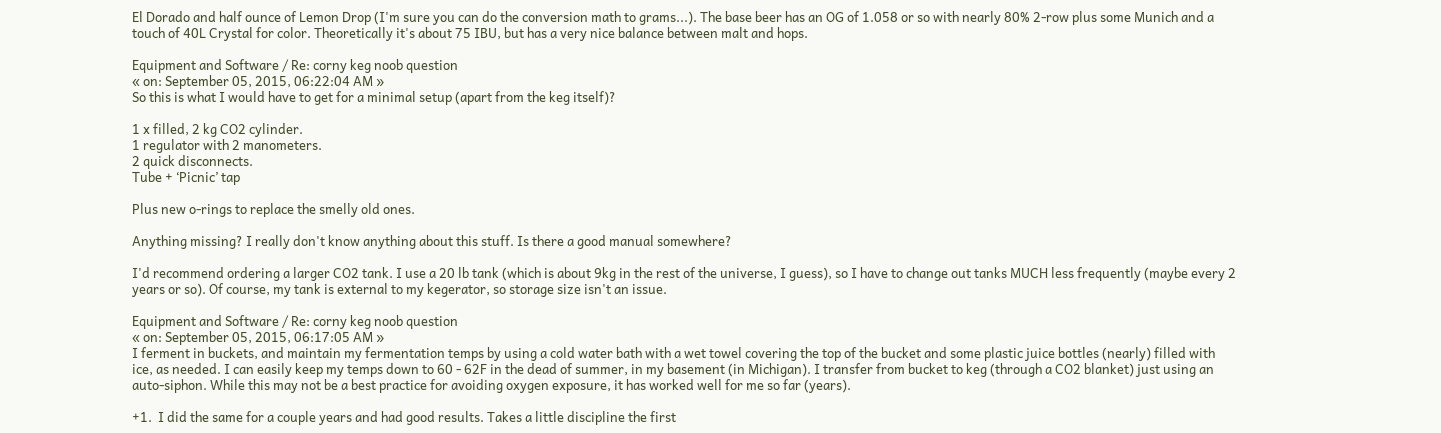El Dorado and half ounce of Lemon Drop (I'm sure you can do the conversion math to grams...). The base beer has an OG of 1.058 or so with nearly 80% 2-row plus some Munich and a touch of 40L Crystal for color. Theoretically it's about 75 IBU, but has a very nice balance between malt and hops.

Equipment and Software / Re: corny keg noob question
« on: September 05, 2015, 06:22:04 AM »
So this is what I would have to get for a minimal setup (apart from the keg itself)?

1 x filled, 2 kg CO2 cylinder.
1 regulator with 2 manometers.
2 quick disconnects.
Tube + ‘Picnic’ tap

Plus new o-rings to replace the smelly old ones.

Anything missing? I really don't know anything about this stuff. Is there a good manual somewhere?

I'd recommend ordering a larger CO2 tank. I use a 20 lb tank (which is about 9kg in the rest of the universe, I guess), so I have to change out tanks MUCH less frequently (maybe every 2 years or so). Of course, my tank is external to my kegerator, so storage size isn't an issue.

Equipment and Software / Re: corny keg noob question
« on: September 05, 2015, 06:17:05 AM »
I ferment in buckets, and maintain my fermentation temps by using a cold water bath with a wet towel covering the top of the bucket and some plastic juice bottles (nearly) filled with ice, as needed. I can easily keep my temps down to 60 - 62F in the dead of summer, in my basement (in Michigan). I transfer from bucket to keg (through a CO2 blanket) just using an auto-siphon. While this may not be a best practice for avoiding oxygen exposure, it has worked well for me so far (years).

+1.  I did the same for a couple years and had good results. Takes a little discipline the first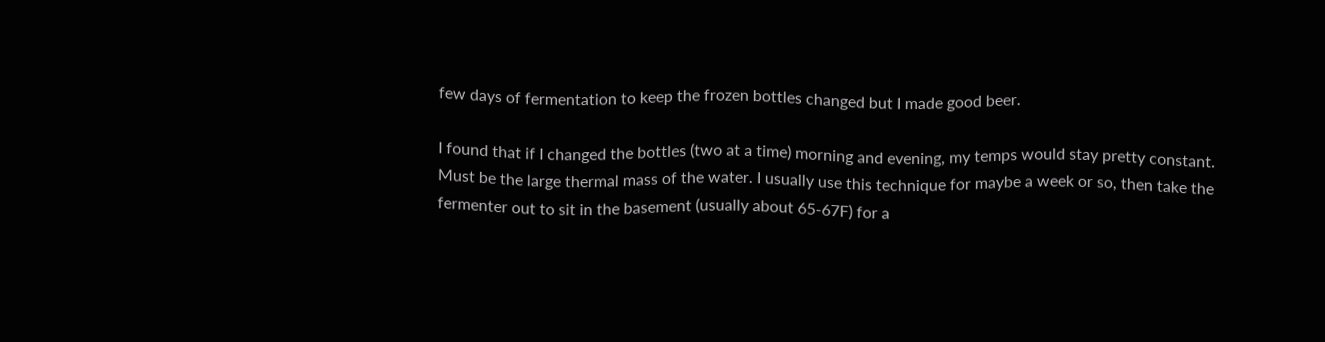few days of fermentation to keep the frozen bottles changed but I made good beer.

I found that if I changed the bottles (two at a time) morning and evening, my temps would stay pretty constant. Must be the large thermal mass of the water. I usually use this technique for maybe a week or so, then take the fermenter out to sit in the basement (usually about 65-67F) for a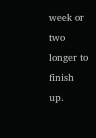week or two longer to finish up.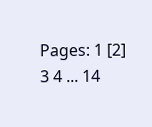Pages: 1 [2] 3 4 ... 14